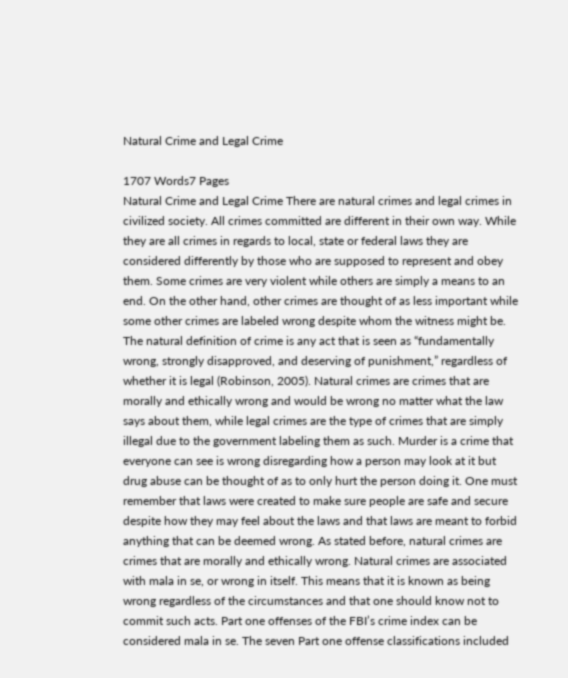Natural Crime and Legal Crime

1707 Words7 Pages
Natural Crime and Legal Crime There are natural crimes and legal crimes in civilized society. All crimes committed are different in their own way. While they are all crimes in regards to local, state or federal laws they are considered differently by those who are supposed to represent and obey them. Some crimes are very violent while others are simply a means to an end. On the other hand, other crimes are thought of as less important while some other crimes are labeled wrong despite whom the witness might be. The natural definition of crime is any act that is seen as “fundamentally wrong, strongly disapproved, and deserving of punishment,” regardless of whether it is legal (Robinson, 2005). Natural crimes are crimes that are morally and ethically wrong and would be wrong no matter what the law says about them, while legal crimes are the type of crimes that are simply illegal due to the government labeling them as such. Murder is a crime that everyone can see is wrong disregarding how a person may look at it but drug abuse can be thought of as to only hurt the person doing it. One must remember that laws were created to make sure people are safe and secure despite how they may feel about the laws and that laws are meant to forbid anything that can be deemed wrong. As stated before, natural crimes are crimes that are morally and ethically wrong. Natural crimes are associated with mala in se, or wrong in itself. This means that it is known as being wrong regardless of the circumstances and that one should know not to commit such acts. Part one offenses of the FBI’s crime index can be considered mala in se. The seven Part one offense classifications included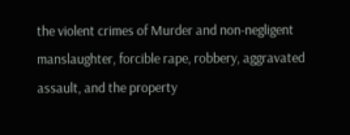the violent crimes of Murder and non-negligent manslaughter, forcible rape, robbery, aggravated assault, and the property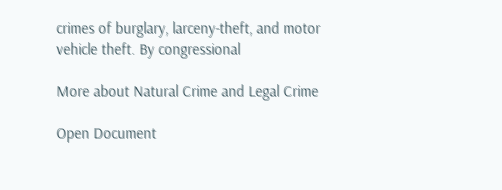crimes of burglary, larceny-theft, and motor vehicle theft. By congressional

More about Natural Crime and Legal Crime

Open Document